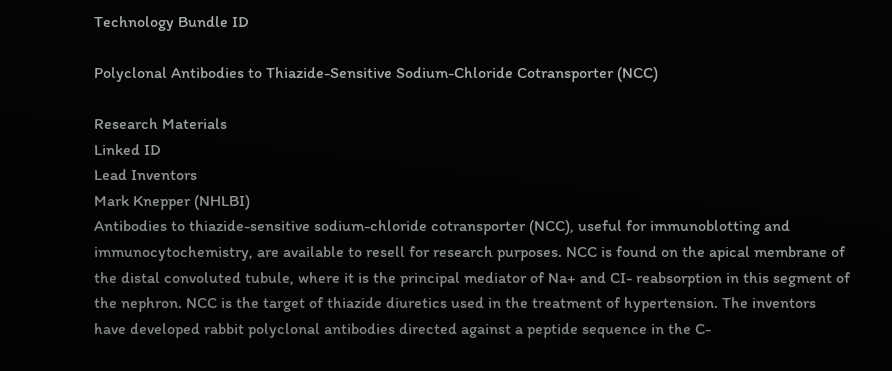Technology Bundle ID

Polyclonal Antibodies to Thiazide-Sensitive Sodium-Chloride Cotransporter (NCC)

Research Materials
Linked ID
Lead Inventors
Mark Knepper (NHLBI)
Antibodies to thiazide-sensitive sodium-chloride cotransporter (NCC), useful for immunoblotting and immunocytochemistry, are available to resell for research purposes. NCC is found on the apical membrane of the distal convoluted tubule, where it is the principal mediator of Na+ and CI- reabsorption in this segment of the nephron. NCC is the target of thiazide diuretics used in the treatment of hypertension. The inventors have developed rabbit polyclonal antibodies directed against a peptide sequence in the C-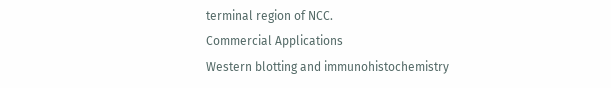terminal region of NCC.
Commercial Applications
Western blotting and immunohistochemistry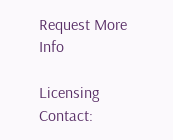Request More Info

Licensing Contact: